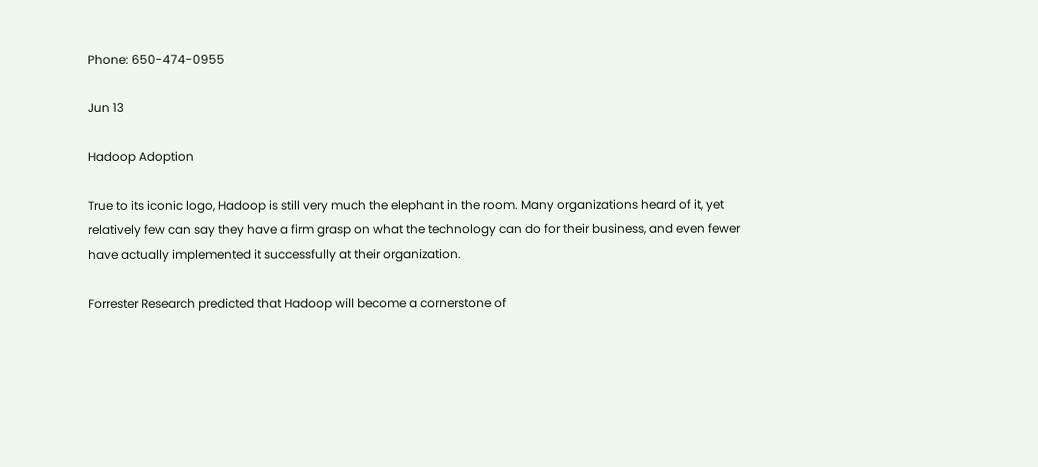Phone: 650-474-0955

Jun 13

Hadoop Adoption

True to its iconic logo, Hadoop is still very much the elephant in the room. Many organizations heard of it, yet relatively few can say they have a firm grasp on what the technology can do for their business, and even fewer have actually implemented it successfully at their organization.

Forrester Research predicted that Hadoop will become a cornerstone of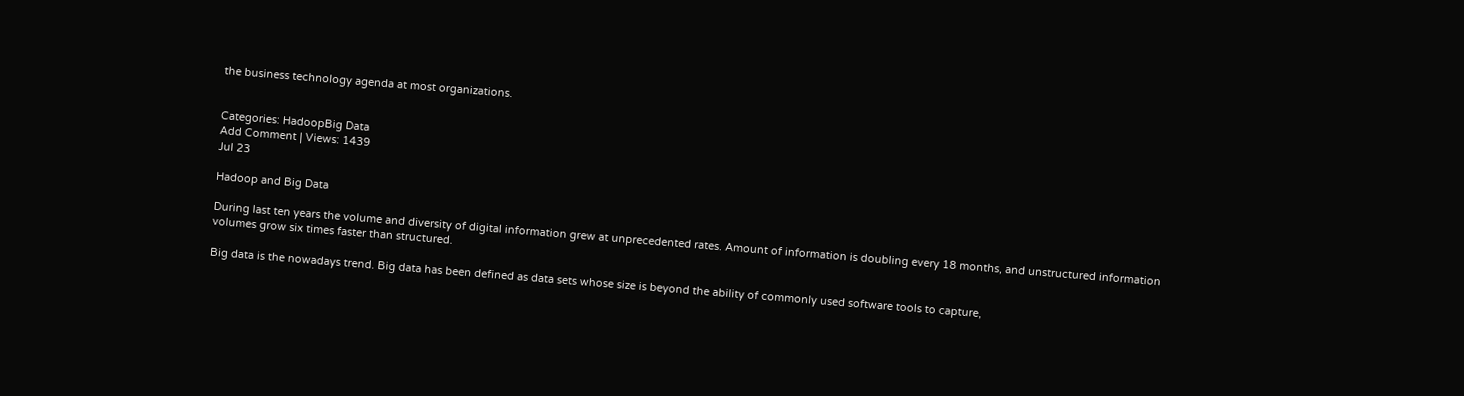the business technology agenda at most organizations.


Categories: HadoopBig Data
Add Comment | Views: 1439
Jul 23

Hadoop and Big Data

During last ten years the volume and diversity of digital information grew at unprecedented rates. Amount of information is doubling every 18 months, and unstructured information volumes grow six times faster than structured.

Big data is the nowadays trend. Big data has been defined as data sets whose size is beyond the ability of commonly used software tools to capture,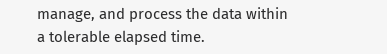manage, and process the data within a tolerable elapsed time.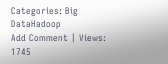Categories: Big DataHadoop
Add Comment | Views: 1745